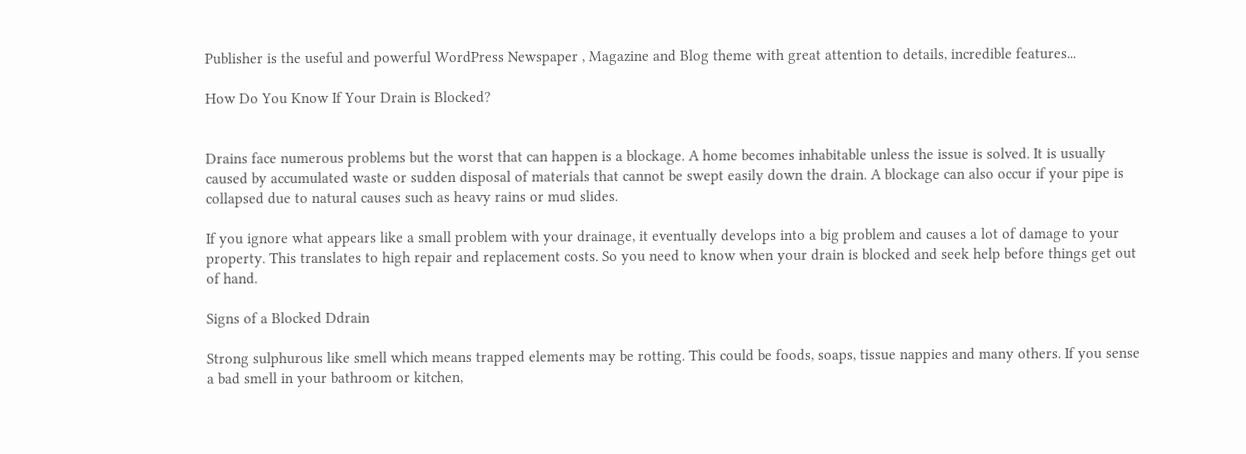Publisher is the useful and powerful WordPress Newspaper , Magazine and Blog theme with great attention to details, incredible features...

How Do You Know If Your Drain is Blocked?


Drains face numerous problems but the worst that can happen is a blockage. A home becomes inhabitable unless the issue is solved. It is usually caused by accumulated waste or sudden disposal of materials that cannot be swept easily down the drain. A blockage can also occur if your pipe is collapsed due to natural causes such as heavy rains or mud slides.

If you ignore what appears like a small problem with your drainage, it eventually develops into a big problem and causes a lot of damage to your property. This translates to high repair and replacement costs. So you need to know when your drain is blocked and seek help before things get out of hand.

Signs of a Blocked Ddrain

Strong sulphurous like smell which means trapped elements may be rotting. This could be foods, soaps, tissue nappies and many others. If you sense a bad smell in your bathroom or kitchen,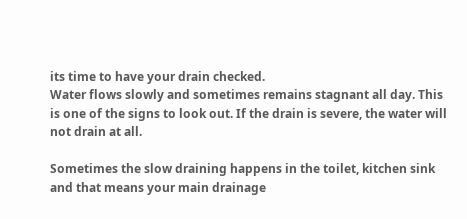its time to have your drain checked.
Water flows slowly and sometimes remains stagnant all day. This is one of the signs to look out. If the drain is severe, the water will not drain at all.

Sometimes the slow draining happens in the toilet, kitchen sink and that means your main drainage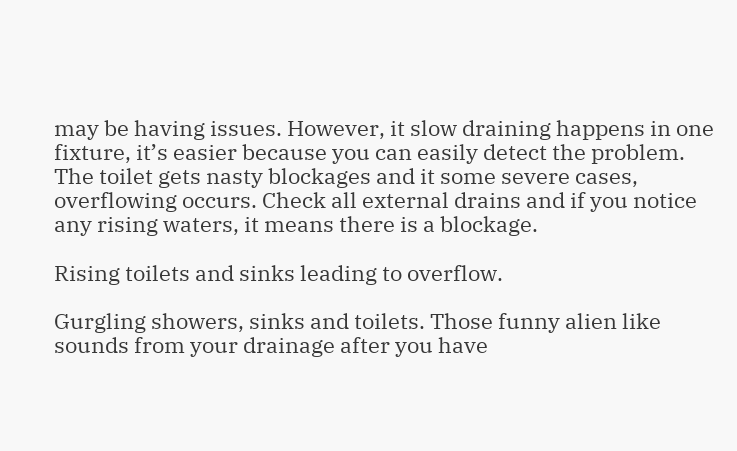may be having issues. However, it slow draining happens in one fixture, it’s easier because you can easily detect the problem. The toilet gets nasty blockages and it some severe cases, overflowing occurs. Check all external drains and if you notice any rising waters, it means there is a blockage.

Rising toilets and sinks leading to overflow.

Gurgling showers, sinks and toilets. Those funny alien like sounds from your drainage after you have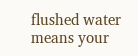flushed water means your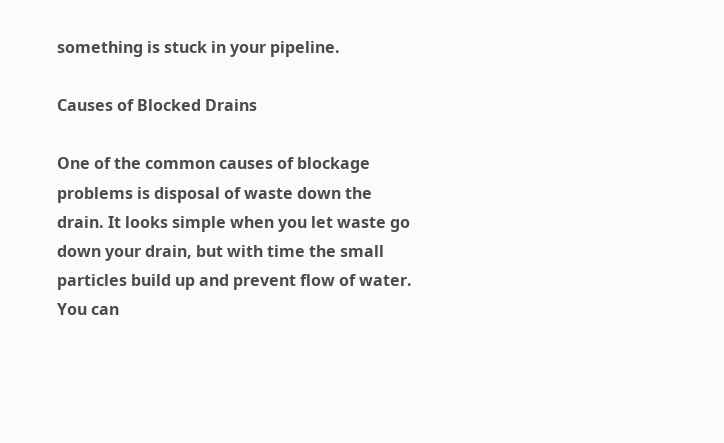something is stuck in your pipeline.

Causes of Blocked Drains

One of the common causes of blockage problems is disposal of waste down the drain. It looks simple when you let waste go down your drain, but with time the small particles build up and prevent flow of water. You can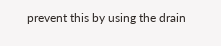prevent this by using the drain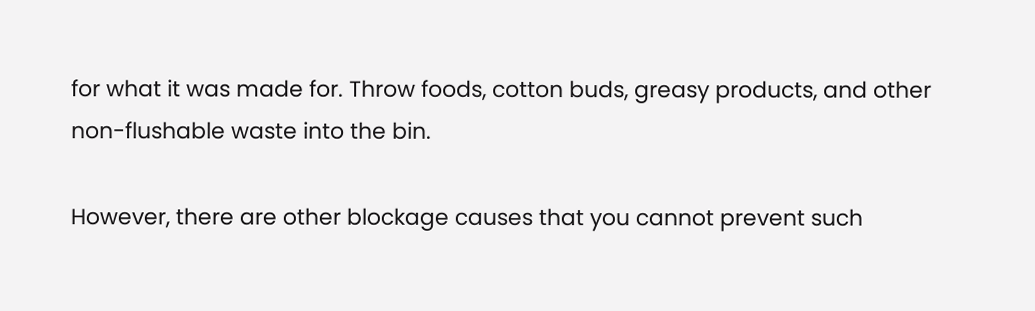for what it was made for. Throw foods, cotton buds, greasy products, and other non-flushable waste into the bin.

However, there are other blockage causes that you cannot prevent such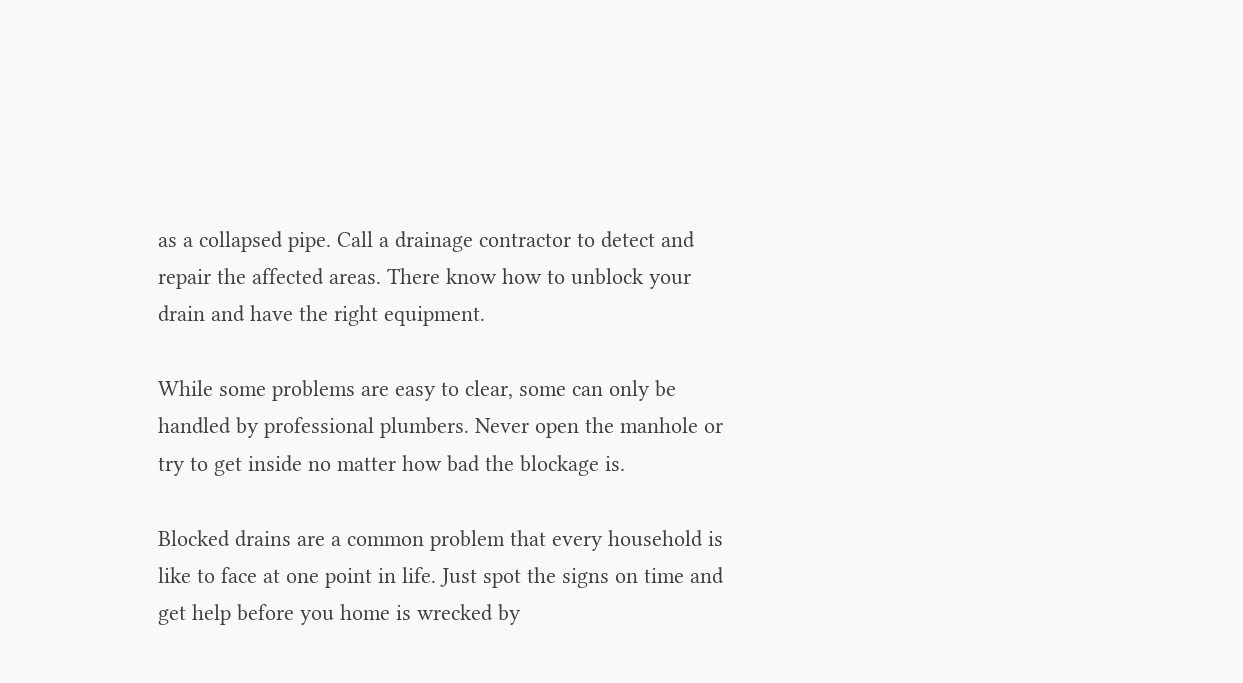as a collapsed pipe. Call a drainage contractor to detect and repair the affected areas. There know how to unblock your drain and have the right equipment.

While some problems are easy to clear, some can only be handled by professional plumbers. Never open the manhole or try to get inside no matter how bad the blockage is.

Blocked drains are a common problem that every household is like to face at one point in life. Just spot the signs on time and get help before you home is wrecked by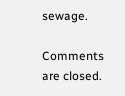sewage.

Comments are closed.